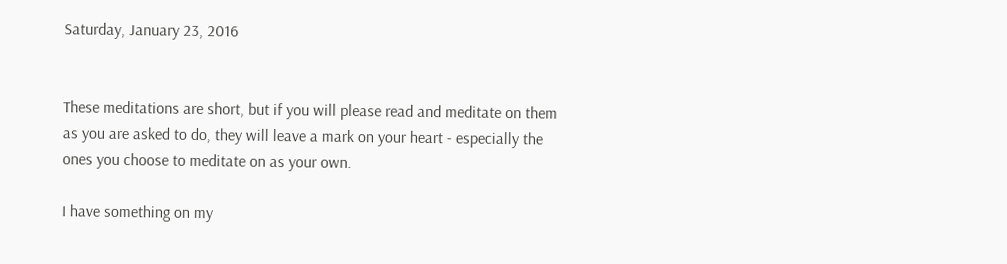Saturday, January 23, 2016


These meditations are short, but if you will please read and meditate on them as you are asked to do, they will leave a mark on your heart - especially the ones you choose to meditate on as your own.

I have something on my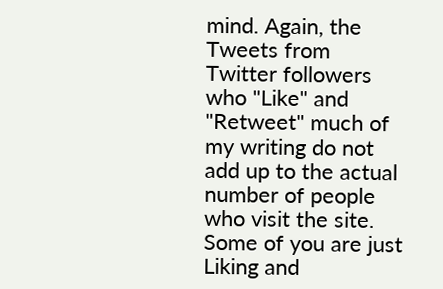mind. Again, the Tweets from Twitter followers who "Like" and "Retweet" much of my writing do not add up to the actual number of people who visit the site. Some of you are just Liking and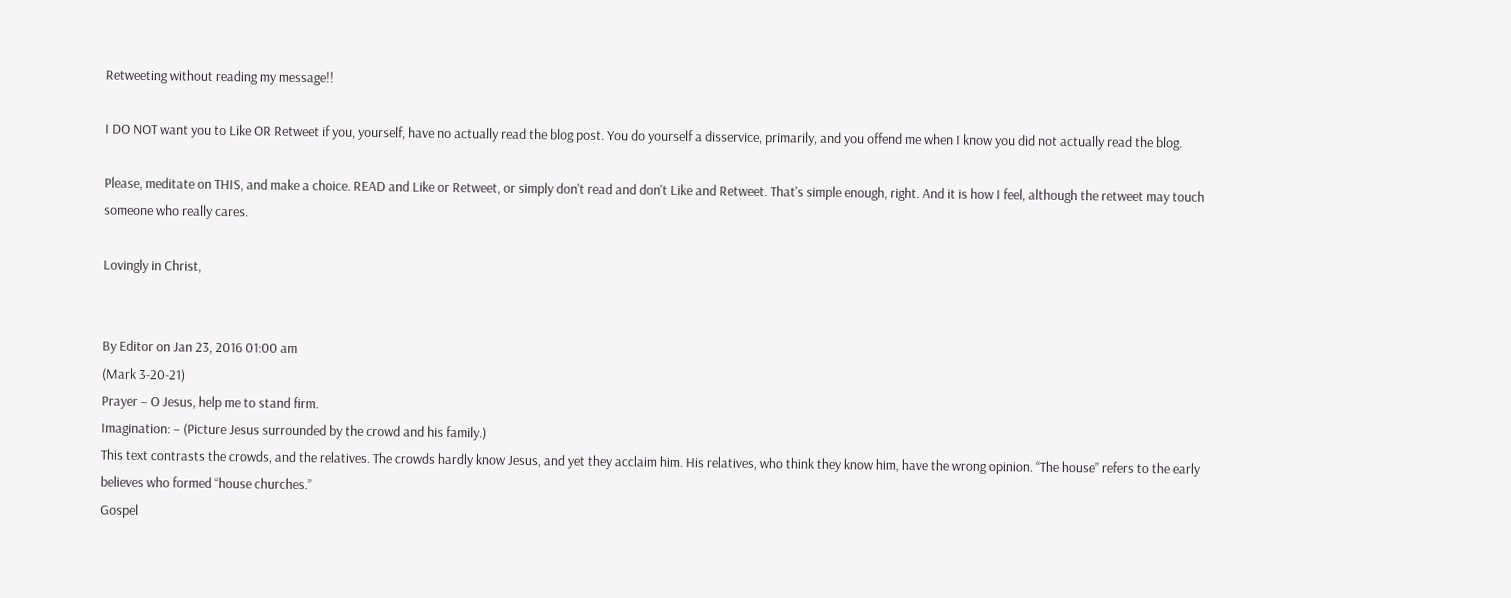Retweeting without reading my message!!

I DO NOT want you to Like OR Retweet if you, yourself, have no actually read the blog post. You do yourself a disservice, primarily, and you offend me when I know you did not actually read the blog.

Please, meditate on THIS, and make a choice. READ and Like or Retweet, or simply don't read and don't Like and Retweet. That's simple enough, right. And it is how I feel, although the retweet may touch someone who really cares.

Lovingly in Christ,


By Editor on Jan 23, 2016 01:00 am
(Mark 3-20-21)
Prayer – O Jesus, help me to stand firm.
Imagination: – (Picture Jesus surrounded by the crowd and his family.)
This text contrasts the crowds, and the relatives. The crowds hardly know Jesus, and yet they acclaim him. His relatives, who think they know him, have the wrong opinion. “The house” refers to the early believes who formed “house churches.”
Gospel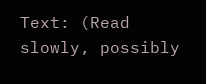Text: (Read slowly, possibly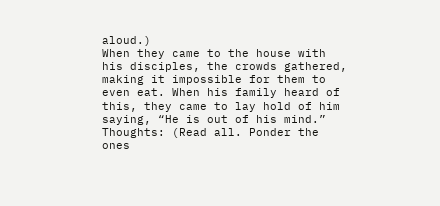aloud.)
When they came to the house with his disciples, the crowds gathered, making it impossible for them to even eat. When his family heard of this, they came to lay hold of him saying, “He is out of his mind.”
Thoughts: (Read all. Ponder the ones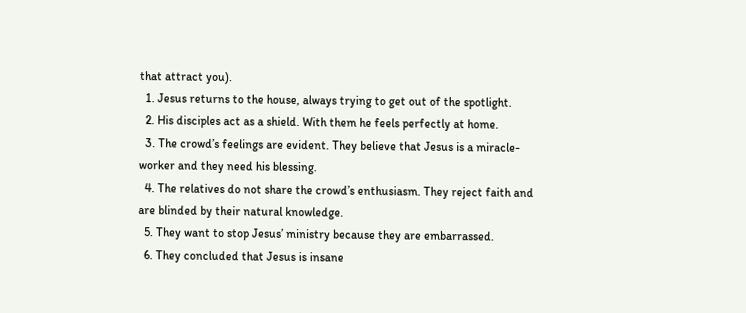that attract you).
  1. Jesus returns to the house, always trying to get out of the spotlight.
  2. His disciples act as a shield. With them he feels perfectly at home.
  3. The crowd’s feelings are evident. They believe that Jesus is a miracle-worker and they need his blessing.
  4. The relatives do not share the crowd’s enthusiasm. They reject faith and are blinded by their natural knowledge.
  5. They want to stop Jesus’ ministry because they are embarrassed.
  6. They concluded that Jesus is insane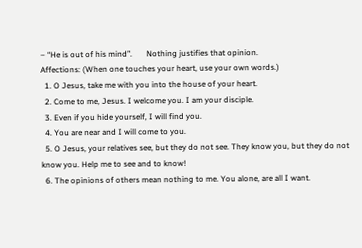– “He is out of his mind”.       Nothing justifies that opinion.
Affections: (When one touches your heart, use your own words.)
  1. O Jesus, take me with you into the house of your heart.
  2. Come to me, Jesus. I welcome you. I am your disciple.
  3. Even if you hide yourself, I will find you.
  4. You are near and I will come to you.
  5. O Jesus, your relatives see, but they do not see. They know you, but they do not know you. Help me to see and to know!
  6. The opinions of others mean nothing to me. You alone, are all I want.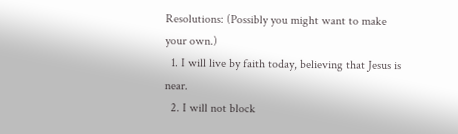Resolutions: (Possibly you might want to make your own.)
  1. I will live by faith today, believing that Jesus is near.
  2. I will not block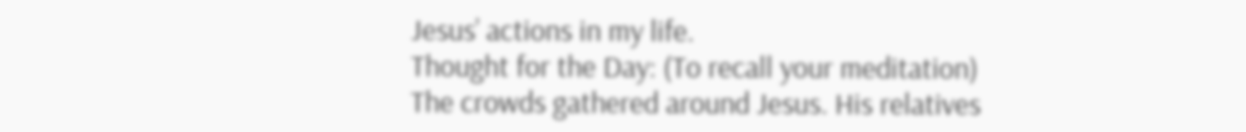Jesus’ actions in my life.
Thought for the Day: (To recall your meditation)
The crowds gathered around Jesus. His relatives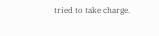tried to take charge.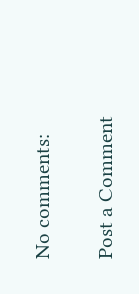No comments:

Post a Comment